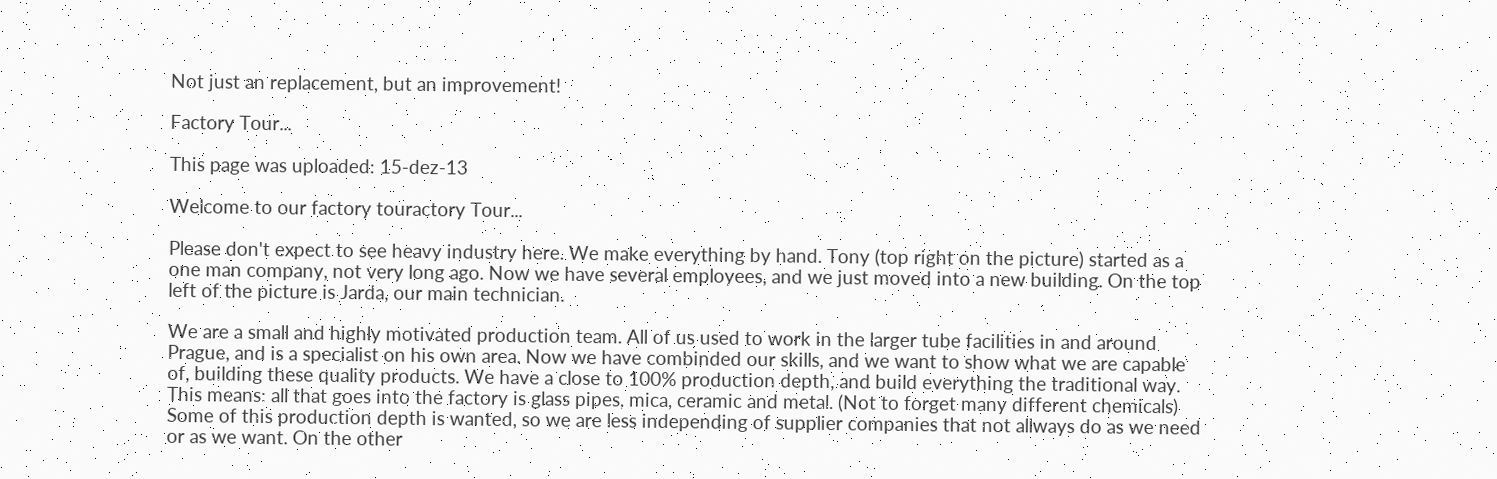Not just an replacement, but an improvement!

Factory Tour...

This page was uploaded: 15-dez-13

Welcome to our factory touractory Tour...

Please don't expect to see heavy industry here. We make everything by hand. Tony (top right on the picture) started as a one man company, not very long ago. Now we have several employees, and we just moved into a new building. On the top left of the picture is Jarda, our main technician.

We are a small and highly motivated production team. All of us used to work in the larger tube facilities in and around Prague, and is a specialist on his own area. Now we have combinded our skills, and we want to show what we are capable of, building these quality products. We have a close to 100% production depth, and build everything the traditional way. This means: all that goes into the factory is glass pipes, mica, ceramic and metal. (Not to forget many different chemicals) Some of this production depth is wanted, so we are less independing of supplier companies that not allways do as we need or as we want. On the other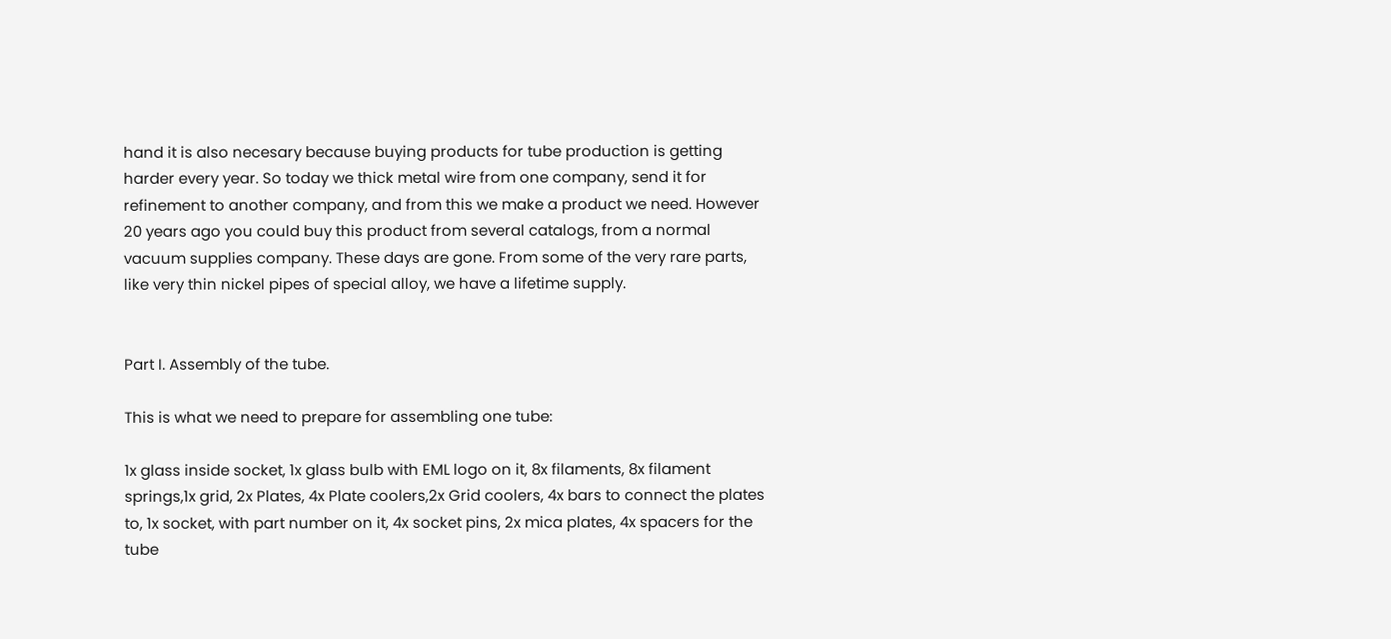hand it is also necesary because buying products for tube production is getting harder every year. So today we thick metal wire from one company, send it for refinement to another company, and from this we make a product we need. However 20 years ago you could buy this product from several catalogs, from a normal vacuum supplies company. These days are gone. From some of the very rare parts, like very thin nickel pipes of special alloy, we have a lifetime supply.


Part I. Assembly of the tube.

This is what we need to prepare for assembling one tube:

1x glass inside socket, 1x glass bulb with EML logo on it, 8x filaments, 8x filament springs,1x grid, 2x Plates, 4x Plate coolers,2x Grid coolers, 4x bars to connect the plates to, 1x socket, with part number on it, 4x socket pins, 2x mica plates, 4x spacers for the tube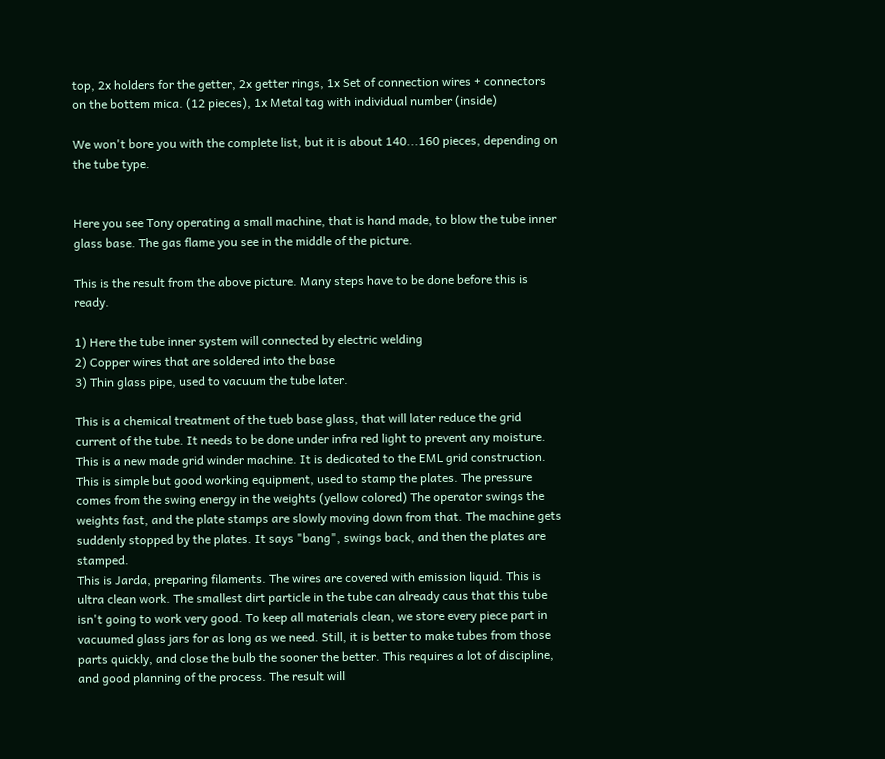top, 2x holders for the getter, 2x getter rings, 1x Set of connection wires + connectors on the bottem mica. (12 pieces), 1x Metal tag with individual number (inside)

We won't bore you with the complete list, but it is about 140...160 pieces, depending on the tube type.


Here you see Tony operating a small machine, that is hand made, to blow the tube inner glass base. The gas flame you see in the middle of the picture.

This is the result from the above picture. Many steps have to be done before this is ready.

1) Here the tube inner system will connected by electric welding
2) Copper wires that are soldered into the base
3) Thin glass pipe, used to vacuum the tube later.

This is a chemical treatment of the tueb base glass, that will later reduce the grid current of the tube. It needs to be done under infra red light to prevent any moisture.
This is a new made grid winder machine. It is dedicated to the EML grid construction.
This is simple but good working equipment, used to stamp the plates. The pressure comes from the swing energy in the weights (yellow colored) The operator swings the weights fast, and the plate stamps are slowly moving down from that. The machine gets suddenly stopped by the plates. It says "bang", swings back, and then the plates are stamped.
This is Jarda, preparing filaments. The wires are covered with emission liquid. This is ultra clean work. The smallest dirt particle in the tube can already caus that this tube isn't going to work very good. To keep all materials clean, we store every piece part in vacuumed glass jars for as long as we need. Still, it is better to make tubes from those parts quickly, and close the bulb the sooner the better. This requires a lot of discipline, and good planning of the process. The result will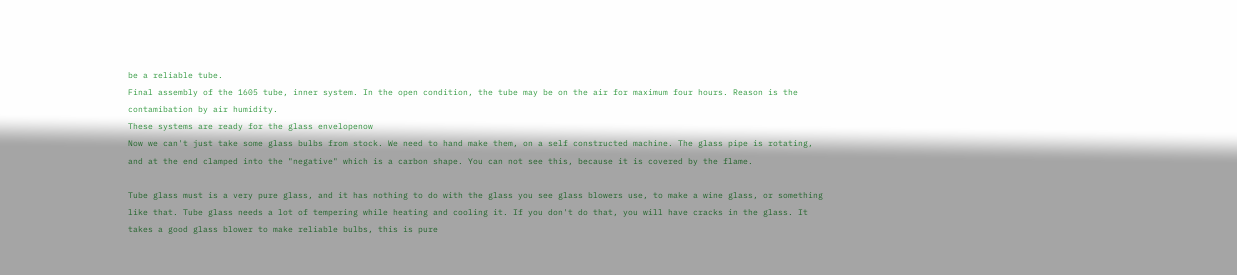be a reliable tube.
Final assembly of the 1605 tube, inner system. In the open condition, the tube may be on the air for maximum four hours. Reason is the contamibation by air humidity.
These systems are ready for the glass envelopenow
Now we can't just take some glass bulbs from stock. We need to hand make them, on a self constructed machine. The glass pipe is rotating, and at the end clamped into the "negative" which is a carbon shape. You can not see this, because it is covered by the flame.

Tube glass must is a very pure glass, and it has nothing to do with the glass you see glass blowers use, to make a wine glass, or something like that. Tube glass needs a lot of tempering while heating and cooling it. If you don't do that, you will have cracks in the glass. It takes a good glass blower to make reliable bulbs, this is pure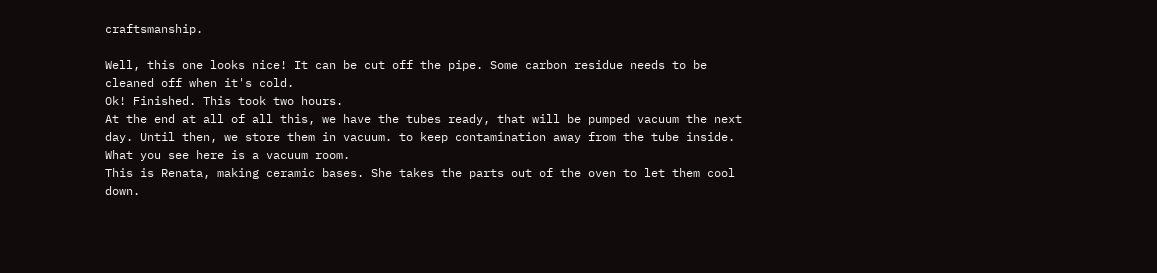craftsmanship.

Well, this one looks nice! It can be cut off the pipe. Some carbon residue needs to be cleaned off when it's cold.
Ok! Finished. This took two hours.
At the end at all of all this, we have the tubes ready, that will be pumped vacuum the next day. Until then, we store them in vacuum. to keep contamination away from the tube inside. What you see here is a vacuum room.
This is Renata, making ceramic bases. She takes the parts out of the oven to let them cool down.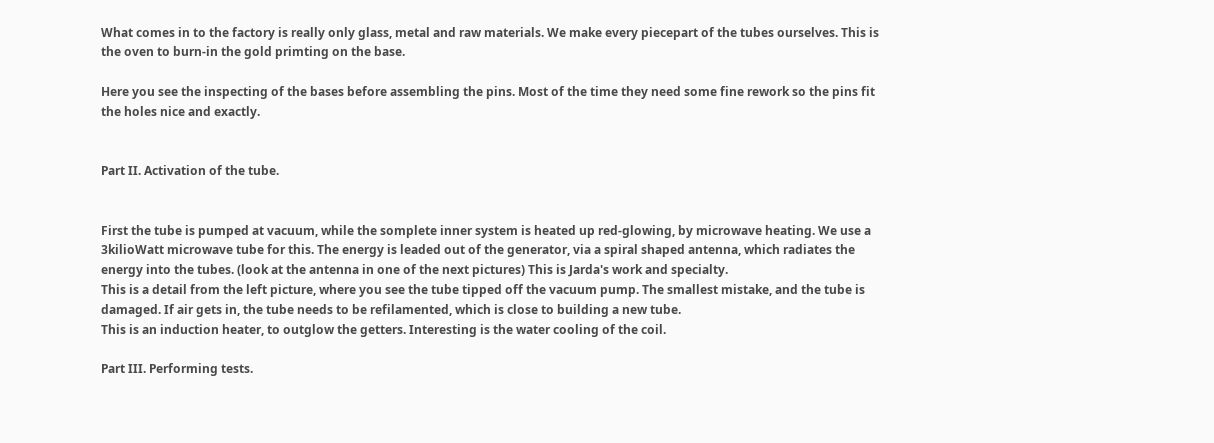What comes in to the factory is really only glass, metal and raw materials. We make every piecepart of the tubes ourselves. This is the oven to burn-in the gold primting on the base.

Here you see the inspecting of the bases before assembling the pins. Most of the time they need some fine rework so the pins fit the holes nice and exactly.


Part II. Activation of the tube.


First the tube is pumped at vacuum, while the somplete inner system is heated up red-glowing, by microwave heating. We use a 3kilioWatt microwave tube for this. The energy is leaded out of the generator, via a spiral shaped antenna, which radiates the energy into the tubes. (look at the antenna in one of the next pictures) This is Jarda's work and specialty.
This is a detail from the left picture, where you see the tube tipped off the vacuum pump. The smallest mistake, and the tube is damaged. If air gets in, the tube needs to be refilamented, which is close to building a new tube.
This is an induction heater, to outglow the getters. Interesting is the water cooling of the coil.

Part III. Performing tests.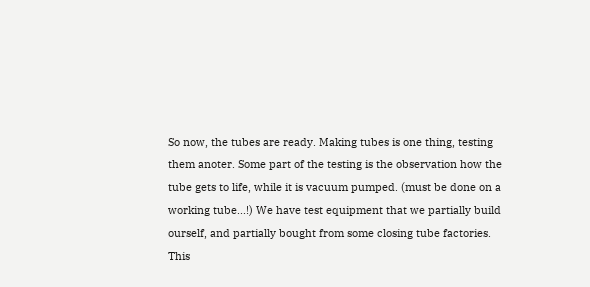So now, the tubes are ready. Making tubes is one thing, testing them anoter. Some part of the testing is the observation how the tube gets to life, while it is vacuum pumped. (must be done on a working tube...!) We have test equipment that we partially build ourself, and partially bought from some closing tube factories.
This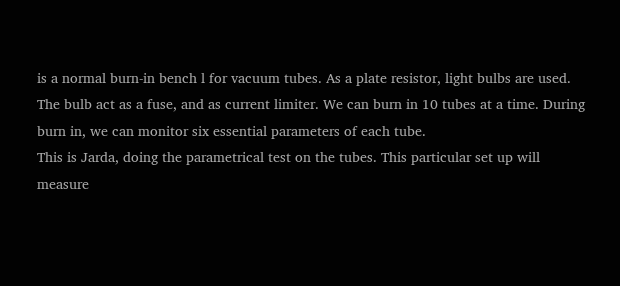is a normal burn-in bench l for vacuum tubes. As a plate resistor, light bulbs are used. The bulb act as a fuse, and as current limiter. We can burn in 10 tubes at a time. During burn in, we can monitor six essential parameters of each tube.
This is Jarda, doing the parametrical test on the tubes. This particular set up will measure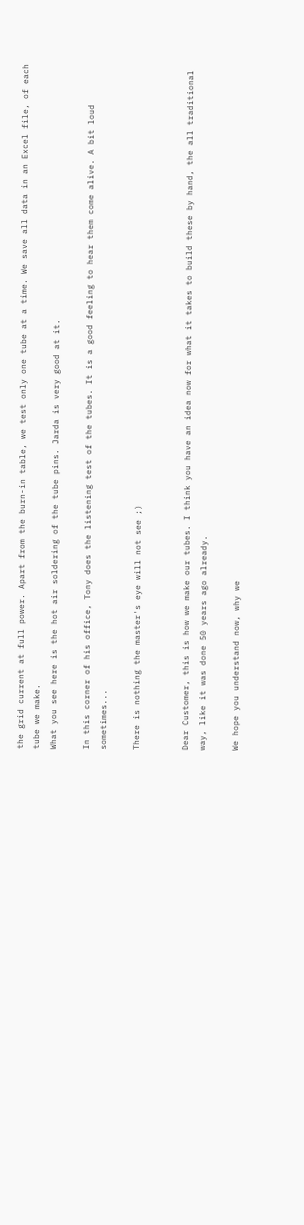the grid current at full power. Apart from the burn-in table, we test only one tube at a time. We save all data in an Excel file, of each tube we make.
What you see here is the hot air soldering of the tube pins. Jarda is very good at it.

In this corner of his office, Tony does the listening test of the tubes. It is a good feeling to hear them come alive. A bit loud sometimes...

There is nothing the master's eye will not see ;)


Dear Customer, this is how we make our tubes. I think you have an idea now for what it takes to build these by hand, the all traditional way, like it was done 50 years ago already.

We hope you understand now, why we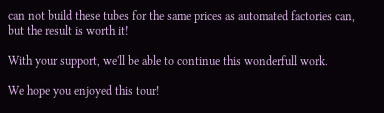can not build these tubes for the same prices as automated factories can, but the result is worth it!

With your support, we'll be able to continue this wonderfull work.

We hope you enjoyed this tour!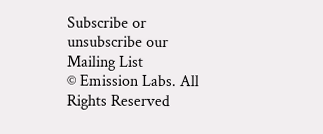Subscribe or unsubscribe our Mailing List
© Emission Labs. All Rights Reserved